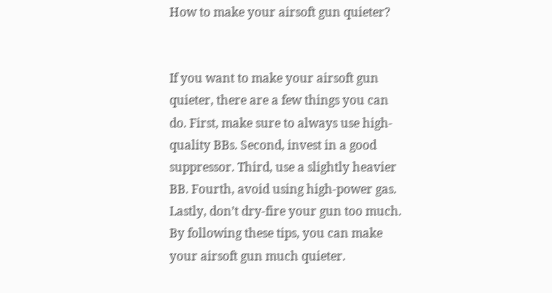How to make your airsoft gun quieter?


If you want to make your airsoft gun quieter, there are a few things you can do. First, make sure to always use high-quality BBs. Second, invest in a good suppressor. Third, use a slightly heavier BB. Fourth, avoid using high-power gas. Lastly, don’t dry-fire your gun too much. By following these tips, you can make your airsoft gun much quieter.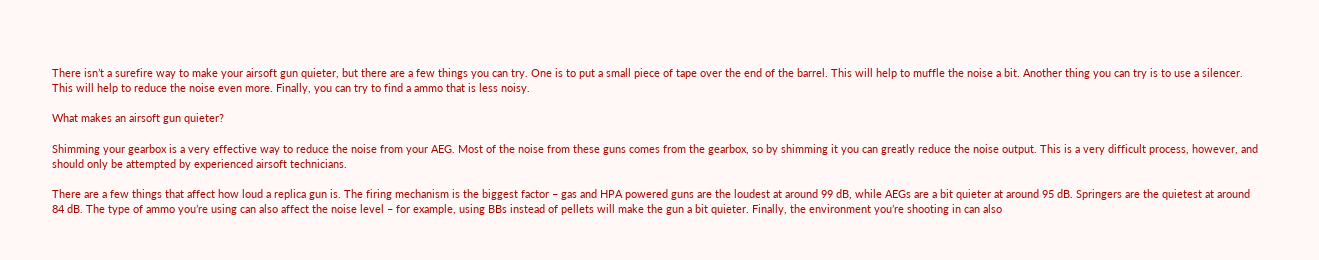There isn’t a surefire way to make your airsoft gun quieter, but there are a few things you can try. One is to put a small piece of tape over the end of the barrel. This will help to muffle the noise a bit. Another thing you can try is to use a silencer. This will help to reduce the noise even more. Finally, you can try to find a ammo that is less noisy.

What makes an airsoft gun quieter?

Shimming your gearbox is a very effective way to reduce the noise from your AEG. Most of the noise from these guns comes from the gearbox, so by shimming it you can greatly reduce the noise output. This is a very difficult process, however, and should only be attempted by experienced airsoft technicians.

There are a few things that affect how loud a replica gun is. The firing mechanism is the biggest factor – gas and HPA powered guns are the loudest at around 99 dB, while AEGs are a bit quieter at around 95 dB. Springers are the quietest at around 84 dB. The type of ammo you’re using can also affect the noise level – for example, using BBs instead of pellets will make the gun a bit quieter. Finally, the environment you’re shooting in can also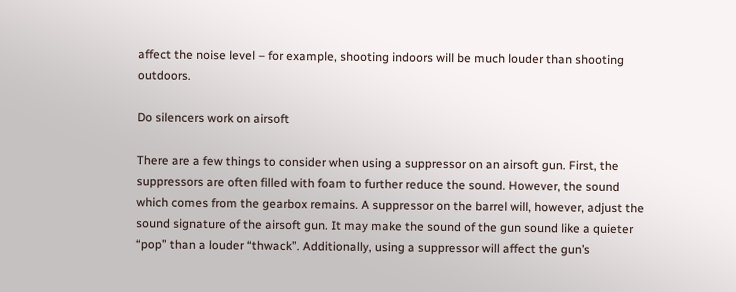affect the noise level – for example, shooting indoors will be much louder than shooting outdoors.

Do silencers work on airsoft

There are a few things to consider when using a suppressor on an airsoft gun. First, the suppressors are often filled with foam to further reduce the sound. However, the sound which comes from the gearbox remains. A suppressor on the barrel will, however, adjust the sound signature of the airsoft gun. It may make the sound of the gun sound like a quieter “pop” than a louder “thwack”. Additionally, using a suppressor will affect the gun’s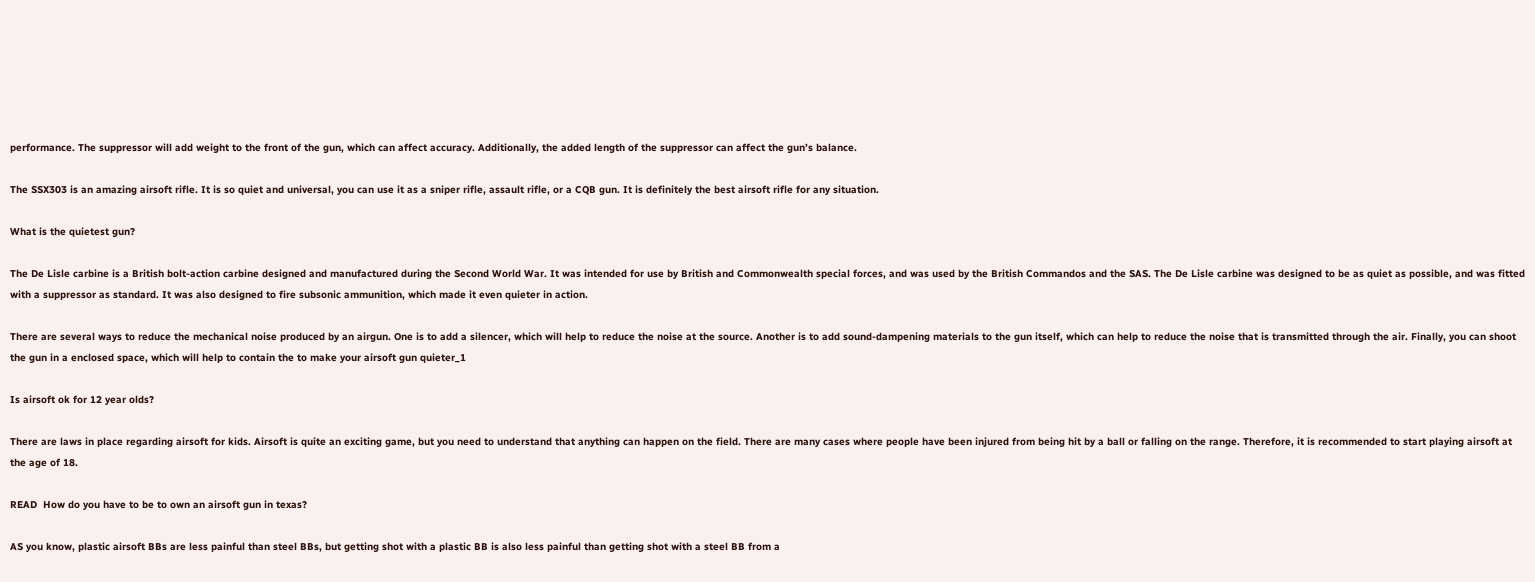performance. The suppressor will add weight to the front of the gun, which can affect accuracy. Additionally, the added length of the suppressor can affect the gun’s balance.

The SSX303 is an amazing airsoft rifle. It is so quiet and universal, you can use it as a sniper rifle, assault rifle, or a CQB gun. It is definitely the best airsoft rifle for any situation.

What is the quietest gun?

The De Lisle carbine is a British bolt-action carbine designed and manufactured during the Second World War. It was intended for use by British and Commonwealth special forces, and was used by the British Commandos and the SAS. The De Lisle carbine was designed to be as quiet as possible, and was fitted with a suppressor as standard. It was also designed to fire subsonic ammunition, which made it even quieter in action.

There are several ways to reduce the mechanical noise produced by an airgun. One is to add a silencer, which will help to reduce the noise at the source. Another is to add sound-dampening materials to the gun itself, which can help to reduce the noise that is transmitted through the air. Finally, you can shoot the gun in a enclosed space, which will help to contain the to make your airsoft gun quieter_1

Is airsoft ok for 12 year olds?

There are laws in place regarding airsoft for kids. Airsoft is quite an exciting game, but you need to understand that anything can happen on the field. There are many cases where people have been injured from being hit by a ball or falling on the range. Therefore, it is recommended to start playing airsoft at the age of 18.

READ  How do you have to be to own an airsoft gun in texas?

AS you know, plastic airsoft BBs are less painful than steel BBs, but getting shot with a plastic BB is also less painful than getting shot with a steel BB from a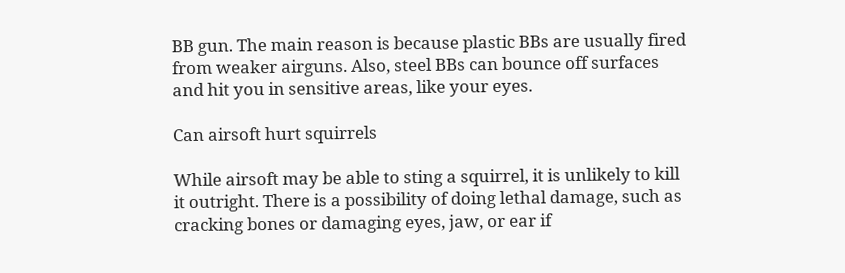BB gun. The main reason is because plastic BBs are usually fired from weaker airguns. Also, steel BBs can bounce off surfaces and hit you in sensitive areas, like your eyes.

Can airsoft hurt squirrels

While airsoft may be able to sting a squirrel, it is unlikely to kill it outright. There is a possibility of doing lethal damage, such as cracking bones or damaging eyes, jaw, or ear if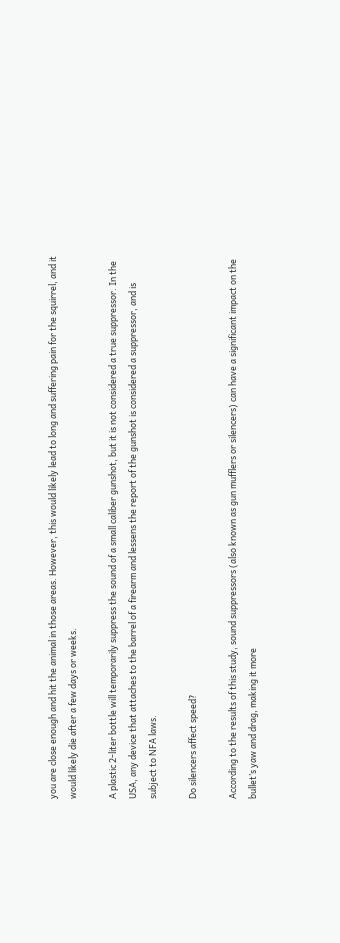you are close enough and hit the animal in those areas. However, this would likely lead to long and suffering pain for the squirrel, and it would likely die after a few days or weeks.

A plastic 2-liter bottle will temporarily suppress the sound of a small caliber gunshot, but it is not considered a true suppressor. In the USA, any device that attaches to the barrel of a firearm and lessens the report of the gunshot is considered a suppressor, and is subject to NFA laws.

Do silencers affect speed?

According to the results of this study, sound suppressors (also known as gun mufflers or silencers) can have a significant impact on the bullet’s yaw and drag, making it more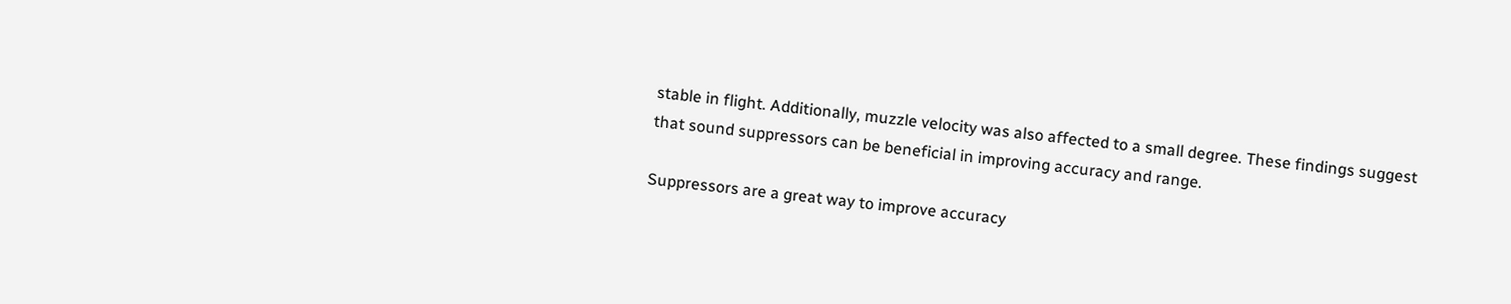stable in flight. Additionally, muzzle velocity was also affected to a small degree. These findings suggest that sound suppressors can be beneficial in improving accuracy and range.

Suppressors are a great way to improve accuracy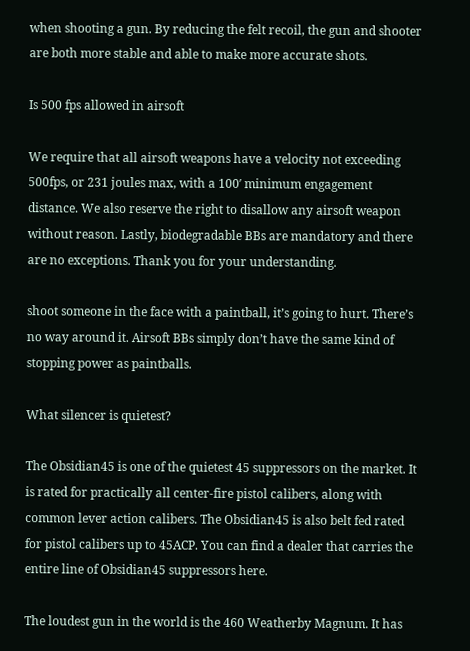when shooting a gun. By reducing the felt recoil, the gun and shooter are both more stable and able to make more accurate shots.

Is 500 fps allowed in airsoft

We require that all airsoft weapons have a velocity not exceeding 500fps, or 231 joules max, with a 100′ minimum engagement distance. We also reserve the right to disallow any airsoft weapon without reason. Lastly, biodegradable BBs are mandatory and there are no exceptions. Thank you for your understanding.

shoot someone in the face with a paintball, it’s going to hurt. There’s no way around it. Airsoft BBs simply don’t have the same kind of stopping power as paintballs.

What silencer is quietest?

The Obsidian45 is one of the quietest 45 suppressors on the market. It is rated for practically all center-fire pistol calibers, along with common lever action calibers. The Obsidian45 is also belt fed rated for pistol calibers up to 45ACP. You can find a dealer that carries the entire line of Obsidian45 suppressors here.

The loudest gun in the world is the 460 Weatherby Magnum. It has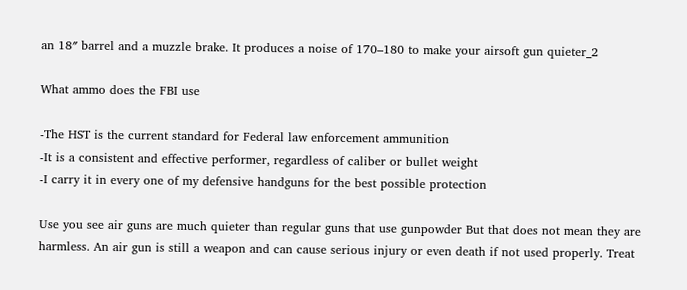an 18″ barrel and a muzzle brake. It produces a noise of 170–180 to make your airsoft gun quieter_2

What ammo does the FBI use

-The HST is the current standard for Federal law enforcement ammunition
-It is a consistent and effective performer, regardless of caliber or bullet weight
-I carry it in every one of my defensive handguns for the best possible protection

Use you see air guns are much quieter than regular guns that use gunpowder But that does not mean they are harmless. An air gun is still a weapon and can cause serious injury or even death if not used properly. Treat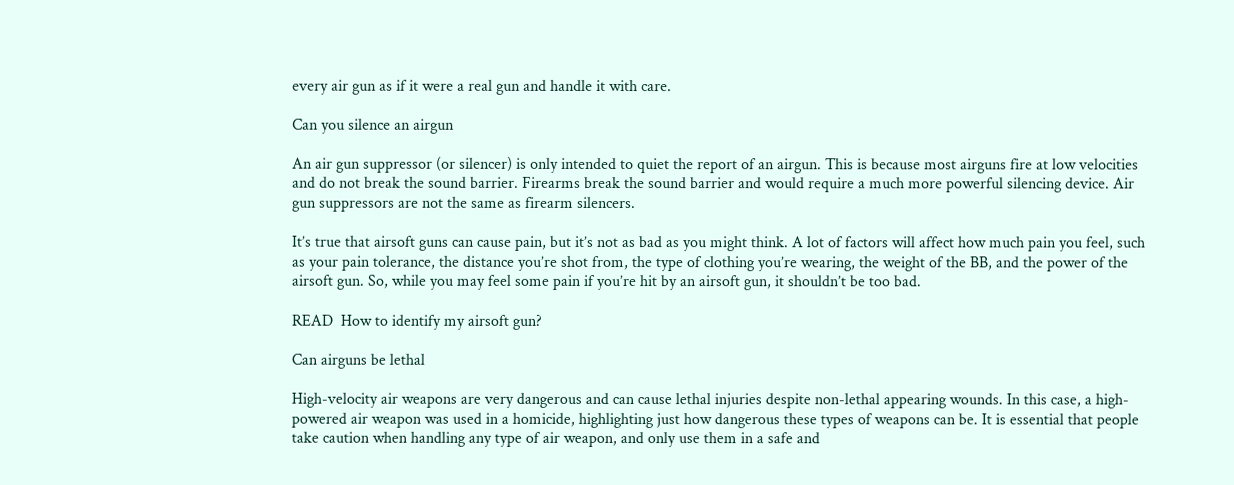every air gun as if it were a real gun and handle it with care.

Can you silence an airgun

An air gun suppressor (or silencer) is only intended to quiet the report of an airgun. This is because most airguns fire at low velocities and do not break the sound barrier. Firearms break the sound barrier and would require a much more powerful silencing device. Air gun suppressors are not the same as firearm silencers.

It’s true that airsoft guns can cause pain, but it’s not as bad as you might think. A lot of factors will affect how much pain you feel, such as your pain tolerance, the distance you’re shot from, the type of clothing you’re wearing, the weight of the BB, and the power of the airsoft gun. So, while you may feel some pain if you’re hit by an airsoft gun, it shouldn’t be too bad.

READ  How to identify my airsoft gun?

Can airguns be lethal

High-velocity air weapons are very dangerous and can cause lethal injuries despite non-lethal appearing wounds. In this case, a high-powered air weapon was used in a homicide, highlighting just how dangerous these types of weapons can be. It is essential that people take caution when handling any type of air weapon, and only use them in a safe and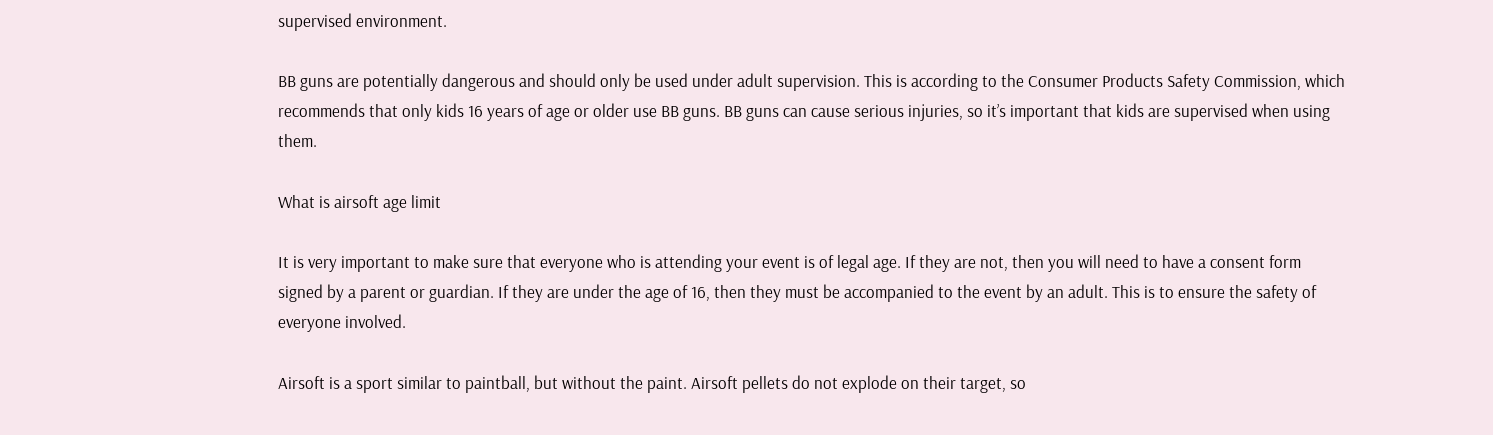supervised environment.

BB guns are potentially dangerous and should only be used under adult supervision. This is according to the Consumer Products Safety Commission, which recommends that only kids 16 years of age or older use BB guns. BB guns can cause serious injuries, so it’s important that kids are supervised when using them.

What is airsoft age limit

It is very important to make sure that everyone who is attending your event is of legal age. If they are not, then you will need to have a consent form signed by a parent or guardian. If they are under the age of 16, then they must be accompanied to the event by an adult. This is to ensure the safety of everyone involved.

Airsoft is a sport similar to paintball, but without the paint. Airsoft pellets do not explode on their target, so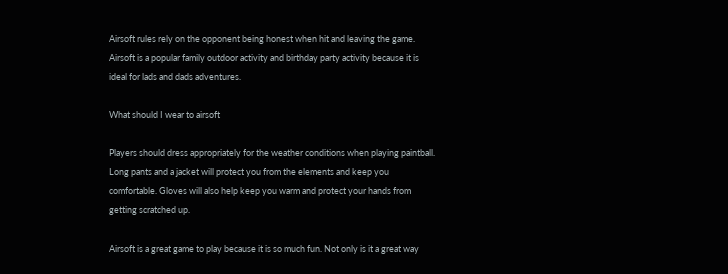Airsoft rules rely on the opponent being honest when hit and leaving the game. Airsoft is a popular family outdoor activity and birthday party activity because it is ideal for lads and dads adventures.

What should I wear to airsoft

Players should dress appropriately for the weather conditions when playing paintball. Long pants and a jacket will protect you from the elements and keep you comfortable. Gloves will also help keep you warm and protect your hands from getting scratched up.

Airsoft is a great game to play because it is so much fun. Not only is it a great way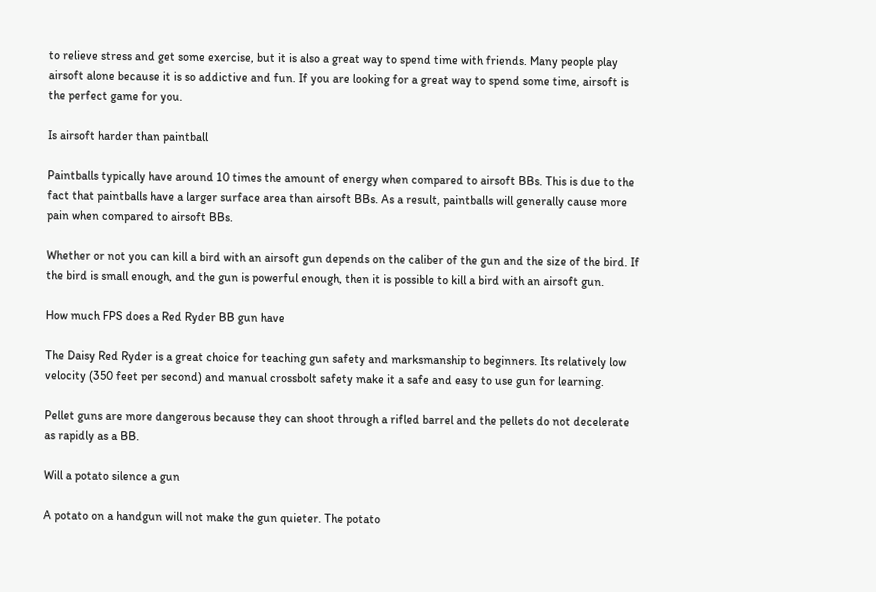to relieve stress and get some exercise, but it is also a great way to spend time with friends. Many people play airsoft alone because it is so addictive and fun. If you are looking for a great way to spend some time, airsoft is the perfect game for you.

Is airsoft harder than paintball

Paintballs typically have around 10 times the amount of energy when compared to airsoft BBs. This is due to the fact that paintballs have a larger surface area than airsoft BBs. As a result, paintballs will generally cause more pain when compared to airsoft BBs.

Whether or not you can kill a bird with an airsoft gun depends on the caliber of the gun and the size of the bird. If the bird is small enough, and the gun is powerful enough, then it is possible to kill a bird with an airsoft gun.

How much FPS does a Red Ryder BB gun have

The Daisy Red Ryder is a great choice for teaching gun safety and marksmanship to beginners. Its relatively low velocity (350 feet per second) and manual crossbolt safety make it a safe and easy to use gun for learning.

Pellet guns are more dangerous because they can shoot through a rifled barrel and the pellets do not decelerate as rapidly as a BB.

Will a potato silence a gun

A potato on a handgun will not make the gun quieter. The potato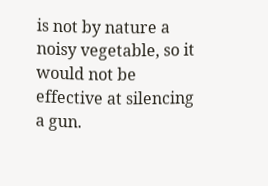is not by nature a noisy vegetable, so it would not be effective at silencing a gun.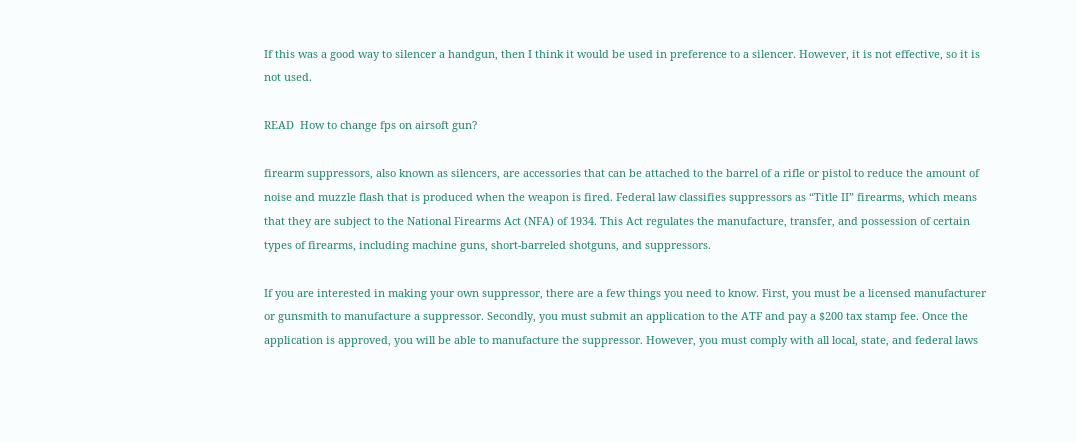If this was a good way to silencer a handgun, then I think it would be used in preference to a silencer. However, it is not effective, so it is not used.

READ  How to change fps on airsoft gun?

firearm suppressors, also known as silencers, are accessories that can be attached to the barrel of a rifle or pistol to reduce the amount of noise and muzzle flash that is produced when the weapon is fired. Federal law classifies suppressors as “Title II” firearms, which means that they are subject to the National Firearms Act (NFA) of 1934. This Act regulates the manufacture, transfer, and possession of certain types of firearms, including machine guns, short-barreled shotguns, and suppressors.

If you are interested in making your own suppressor, there are a few things you need to know. First, you must be a licensed manufacturer or gunsmith to manufacture a suppressor. Secondly, you must submit an application to the ATF and pay a $200 tax stamp fee. Once the application is approved, you will be able to manufacture the suppressor. However, you must comply with all local, state, and federal laws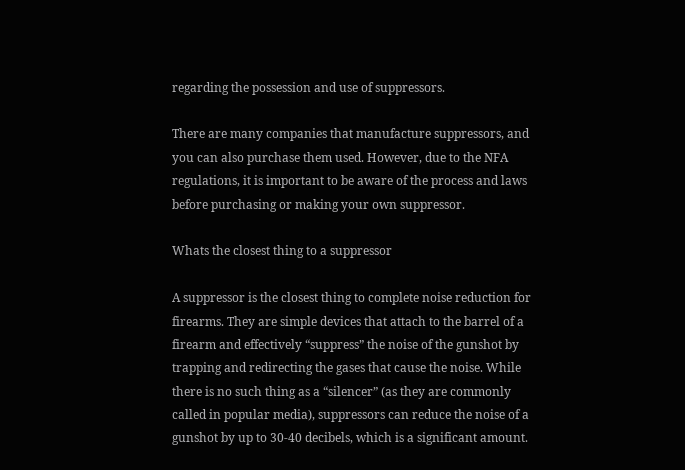regarding the possession and use of suppressors.

There are many companies that manufacture suppressors, and you can also purchase them used. However, due to the NFA regulations, it is important to be aware of the process and laws before purchasing or making your own suppressor.

Whats the closest thing to a suppressor

A suppressor is the closest thing to complete noise reduction for firearms. They are simple devices that attach to the barrel of a firearm and effectively “suppress” the noise of the gunshot by trapping and redirecting the gases that cause the noise. While there is no such thing as a “silencer” (as they are commonly called in popular media), suppressors can reduce the noise of a gunshot by up to 30-40 decibels, which is a significant amount.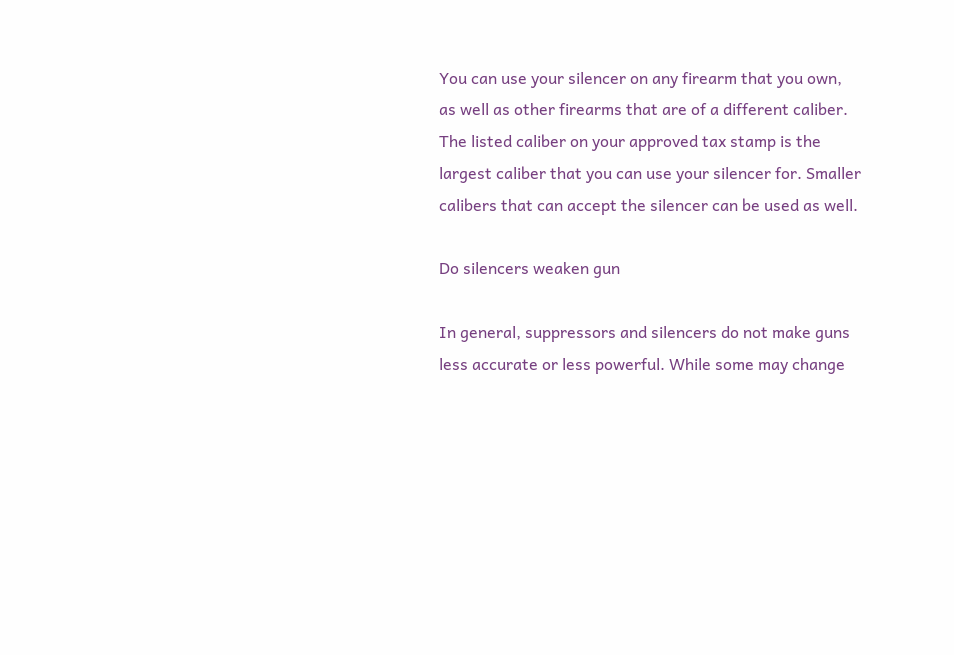You can use your silencer on any firearm that you own, as well as other firearms that are of a different caliber. The listed caliber on your approved tax stamp is the largest caliber that you can use your silencer for. Smaller calibers that can accept the silencer can be used as well.

Do silencers weaken gun

In general, suppressors and silencers do not make guns less accurate or less powerful. While some may change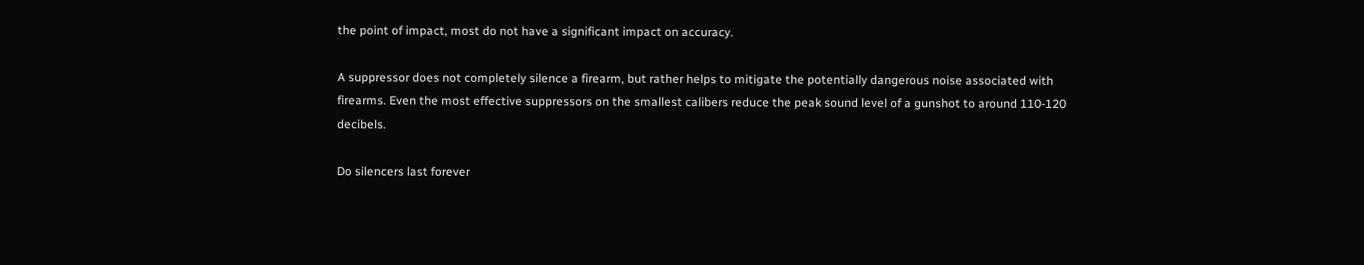the point of impact, most do not have a significant impact on accuracy.

A suppressor does not completely silence a firearm, but rather helps to mitigate the potentially dangerous noise associated with firearms. Even the most effective suppressors on the smallest calibers reduce the peak sound level of a gunshot to around 110-120 decibels.

Do silencers last forever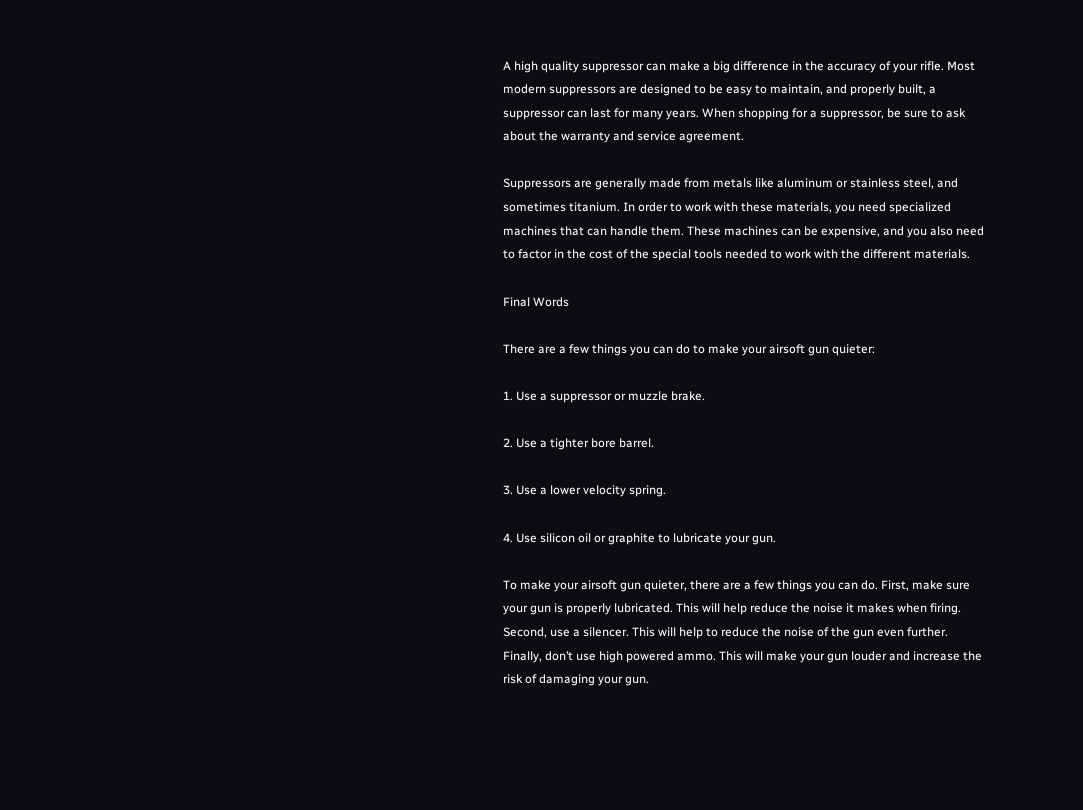A high quality suppressor can make a big difference in the accuracy of your rifle. Most modern suppressors are designed to be easy to maintain, and properly built, a suppressor can last for many years. When shopping for a suppressor, be sure to ask about the warranty and service agreement.

Suppressors are generally made from metals like aluminum or stainless steel, and sometimes titanium. In order to work with these materials, you need specialized machines that can handle them. These machines can be expensive, and you also need to factor in the cost of the special tools needed to work with the different materials.

Final Words

There are a few things you can do to make your airsoft gun quieter:

1. Use a suppressor or muzzle brake.

2. Use a tighter bore barrel.

3. Use a lower velocity spring.

4. Use silicon oil or graphite to lubricate your gun.

To make your airsoft gun quieter, there are a few things you can do. First, make sure your gun is properly lubricated. This will help reduce the noise it makes when firing. Second, use a silencer. This will help to reduce the noise of the gun even further. Finally, don’t use high powered ammo. This will make your gun louder and increase the risk of damaging your gun.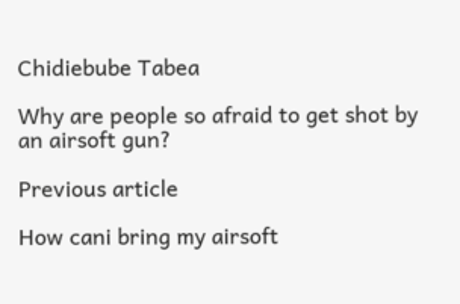Chidiebube Tabea

Why are people so afraid to get shot by an airsoft gun?

Previous article

How cani bring my airsoft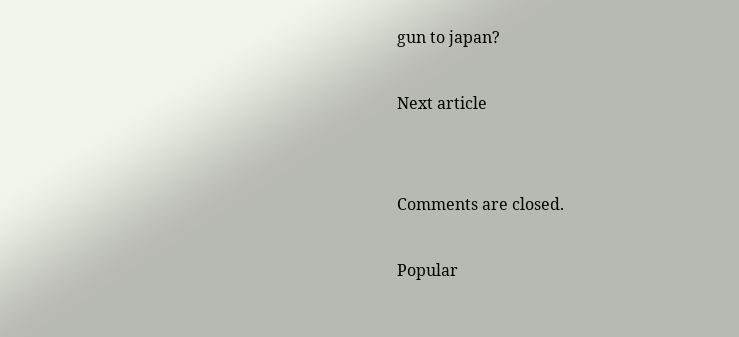gun to japan?

Next article


Comments are closed.

Popular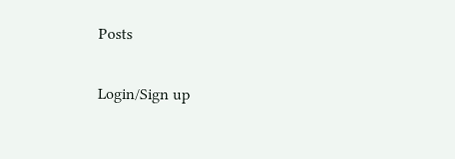Posts

Login/Sign up